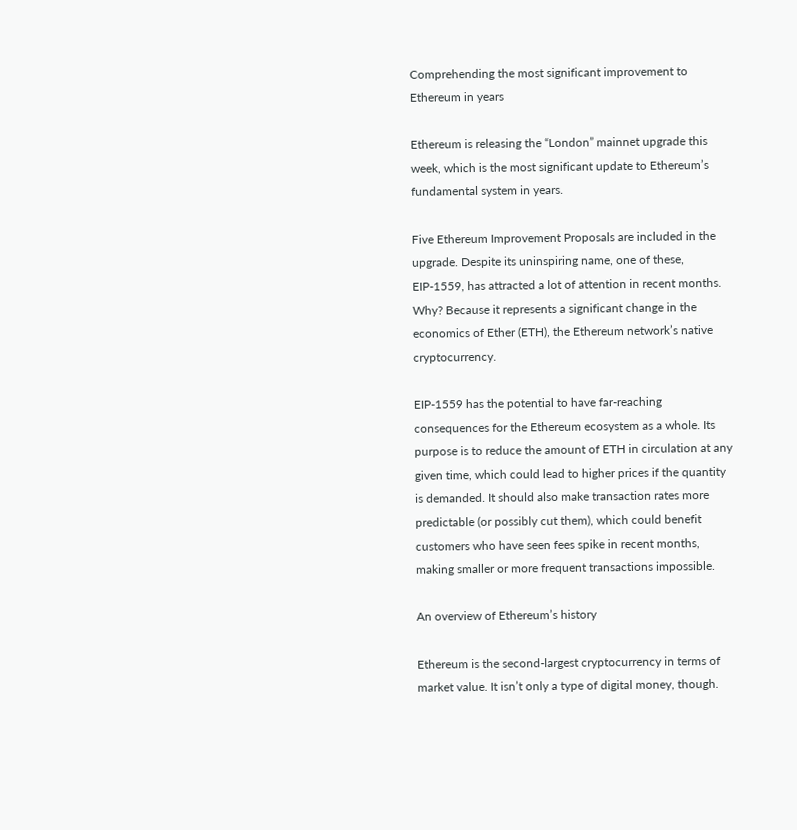Comprehending the most significant improvement to Ethereum in years

Ethereum is releasing the “London” mainnet upgrade this week, which is the most significant update to Ethereum’s fundamental system in years.

Five Ethereum Improvement Proposals are included in the upgrade. Despite its uninspiring name, one of these, EIP-1559, has attracted a lot of attention in recent months. Why? Because it represents a significant change in the economics of Ether (ETH), the Ethereum network’s native cryptocurrency.

EIP-1559 has the potential to have far-reaching consequences for the Ethereum ecosystem as a whole. Its purpose is to reduce the amount of ETH in circulation at any given time, which could lead to higher prices if the quantity is demanded. It should also make transaction rates more predictable (or possibly cut them), which could benefit customers who have seen fees spike in recent months, making smaller or more frequent transactions impossible.

An overview of Ethereum’s history

Ethereum is the second-largest cryptocurrency in terms of market value. It isn’t only a type of digital money, though.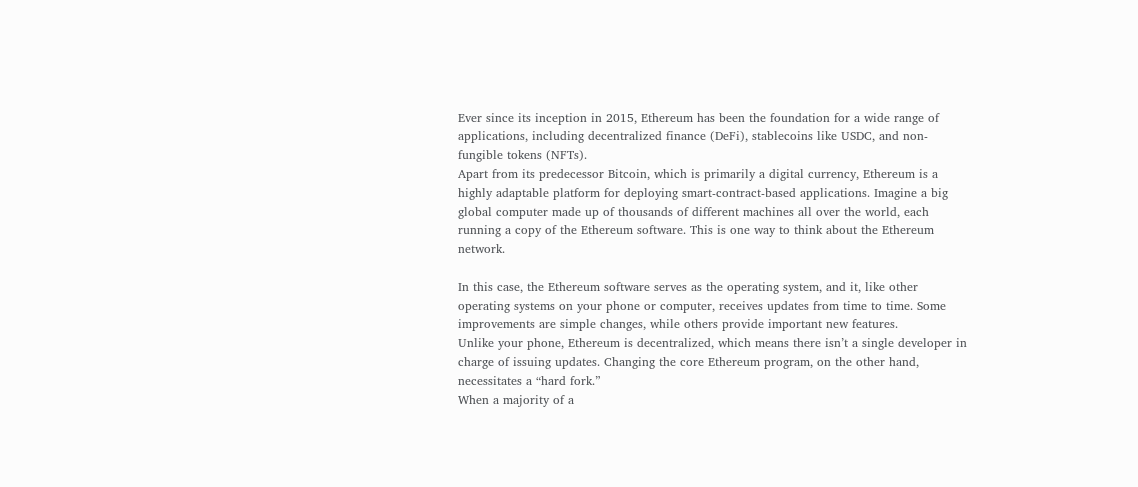Ever since its inception in 2015, Ethereum has been the foundation for a wide range of applications, including decentralized finance (DeFi), stablecoins like USDC, and non-fungible tokens (NFTs).
Apart from its predecessor Bitcoin, which is primarily a digital currency, Ethereum is a highly adaptable platform for deploying smart-contract-based applications. Imagine a big global computer made up of thousands of different machines all over the world, each running a copy of the Ethereum software. This is one way to think about the Ethereum network.

In this case, the Ethereum software serves as the operating system, and it, like other operating systems on your phone or computer, receives updates from time to time. Some improvements are simple changes, while others provide important new features.
Unlike your phone, Ethereum is decentralized, which means there isn’t a single developer in charge of issuing updates. Changing the core Ethereum program, on the other hand, necessitates a “hard fork.”
When a majority of a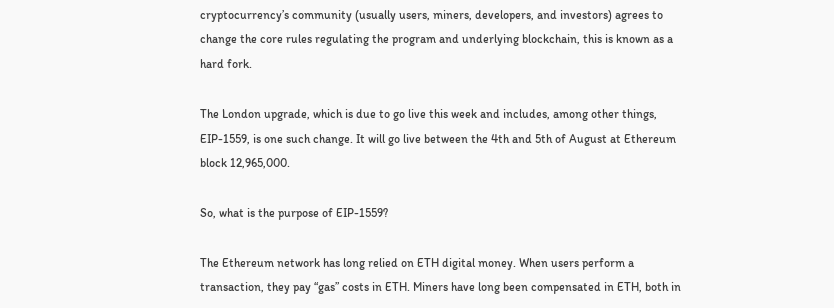cryptocurrency’s community (usually users, miners, developers, and investors) agrees to change the core rules regulating the program and underlying blockchain, this is known as a hard fork.

The London upgrade, which is due to go live this week and includes, among other things, EIP-1559, is one such change. It will go live between the 4th and 5th of August at Ethereum block 12,965,000.

So, what is the purpose of EIP-1559?

The Ethereum network has long relied on ETH digital money. When users perform a transaction, they pay “gas” costs in ETH. Miners have long been compensated in ETH, both in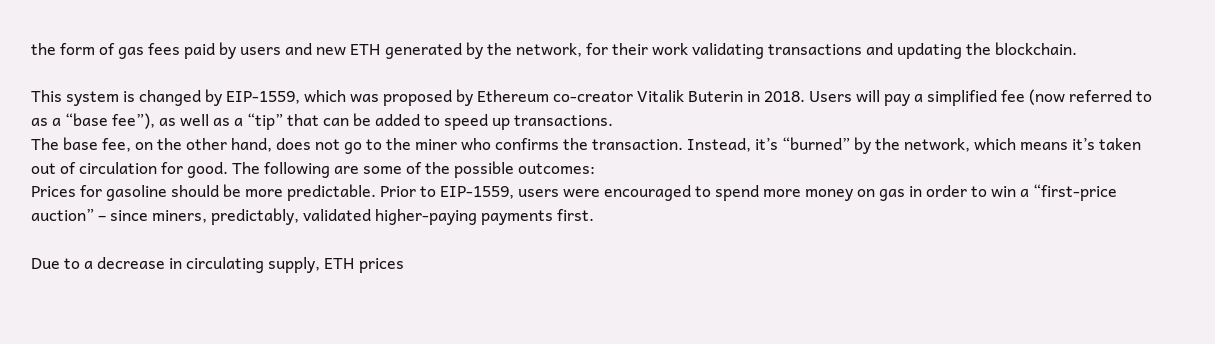the form of gas fees paid by users and new ETH generated by the network, for their work validating transactions and updating the blockchain.

This system is changed by EIP-1559, which was proposed by Ethereum co-creator Vitalik Buterin in 2018. Users will pay a simplified fee (now referred to as a “base fee”), as well as a “tip” that can be added to speed up transactions.
The base fee, on the other hand, does not go to the miner who confirms the transaction. Instead, it’s “burned” by the network, which means it’s taken out of circulation for good. The following are some of the possible outcomes:
Prices for gasoline should be more predictable. Prior to EIP-1559, users were encouraged to spend more money on gas in order to win a “first-price auction” – since miners, predictably, validated higher-paying payments first.

Due to a decrease in circulating supply, ETH prices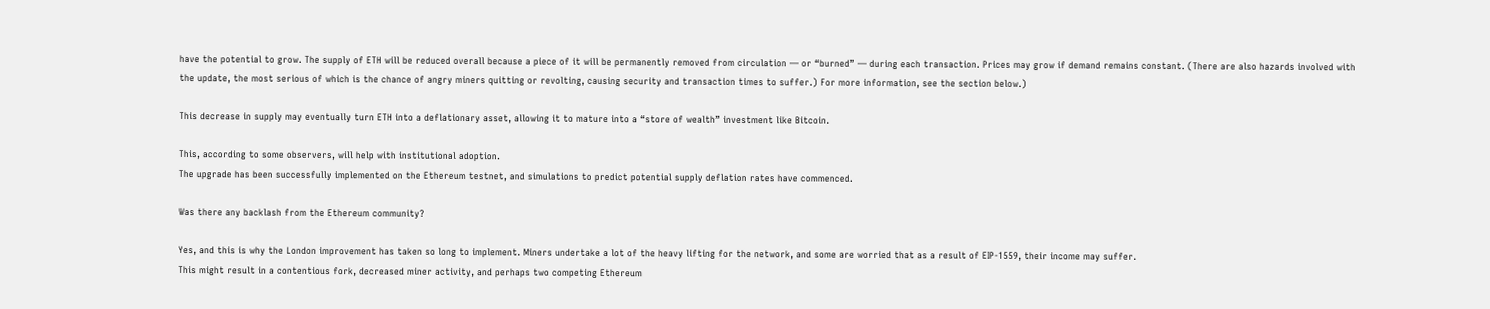have the potential to grow. The supply of ETH will be reduced overall because a piece of it will be permanently removed from circulation — or “burned” — during each transaction. Prices may grow if demand remains constant. (There are also hazards involved with the update, the most serious of which is the chance of angry miners quitting or revolting, causing security and transaction times to suffer.) For more information, see the section below.)

This decrease in supply may eventually turn ETH into a deflationary asset, allowing it to mature into a “store of wealth” investment like Bitcoin.

This, according to some observers, will help with institutional adoption.
The upgrade has been successfully implemented on the Ethereum testnet, and simulations to predict potential supply deflation rates have commenced.

Was there any backlash from the Ethereum community?

Yes, and this is why the London improvement has taken so long to implement. Miners undertake a lot of the heavy lifting for the network, and some are worried that as a result of EIP-1559, their income may suffer.
This might result in a contentious fork, decreased miner activity, and perhaps two competing Ethereum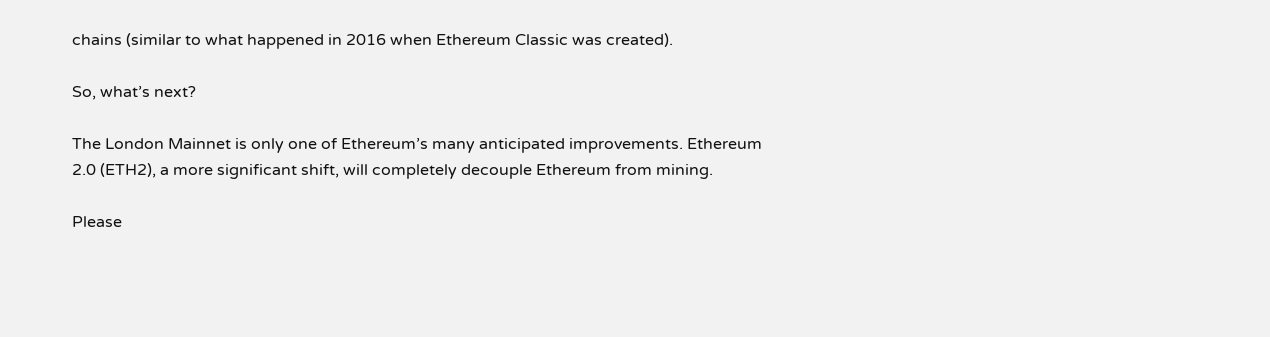chains (similar to what happened in 2016 when Ethereum Classic was created).

So, what’s next?

The London Mainnet is only one of Ethereum’s many anticipated improvements. Ethereum 2.0 (ETH2), a more significant shift, will completely decouple Ethereum from mining.

Please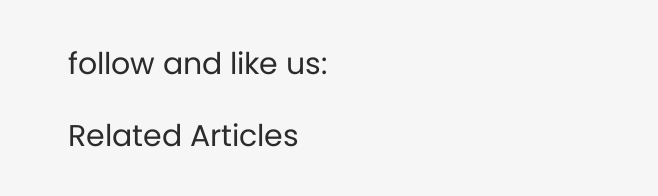follow and like us:

Related Articles